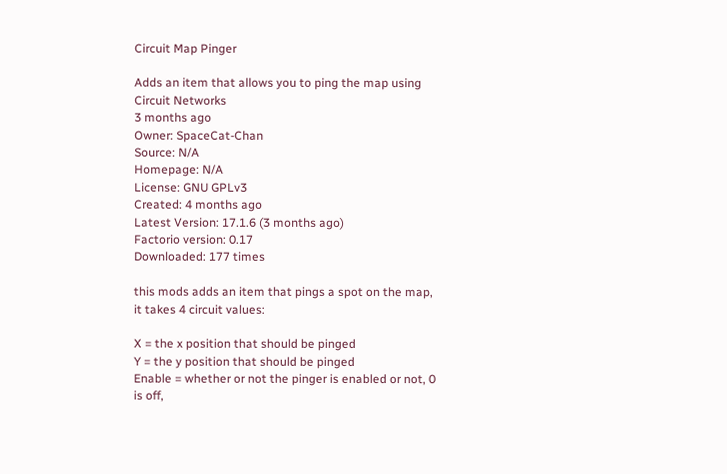Circuit Map Pinger

Adds an item that allows you to ping the map using Circuit Networks
3 months ago
Owner: SpaceCat-Chan
Source: N/A
Homepage: N/A
License: GNU GPLv3
Created: 4 months ago
Latest Version: 17.1.6 (3 months ago)
Factorio version: 0.17
Downloaded: 177 times

this mods adds an item that pings a spot on the map, it takes 4 circuit values:

X = the x position that should be pinged
Y = the y position that should be pinged
Enable = whether or not the pinger is enabled or not, 0 is off,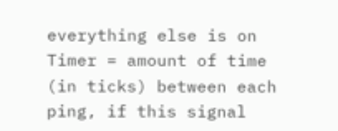everything else is on
Timer = amount of time (in ticks) between each ping, if this signal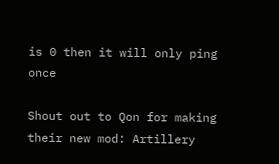is 0 then it will only ping once

Shout out to Qon for making their new mod: Artillery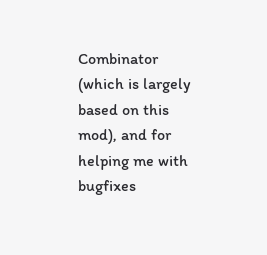Combinator (which is largely based on this mod), and for helping me with bugfixes